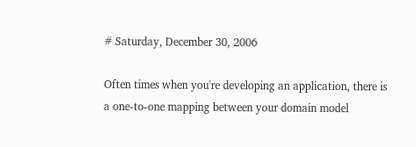# Saturday, December 30, 2006

Often times when you're developing an application, there is a one-to-one mapping between your domain model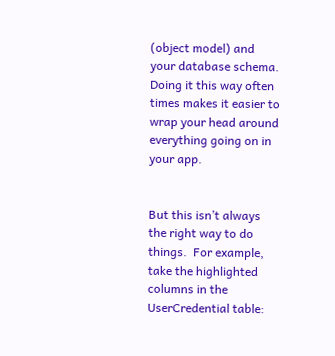(object model) and your database schema.  Doing it this way often times makes it easier to wrap your head around everything going on in your app.


But this isn’t always the right way to do things.  For example, take the highlighted columns in the UserCredential table: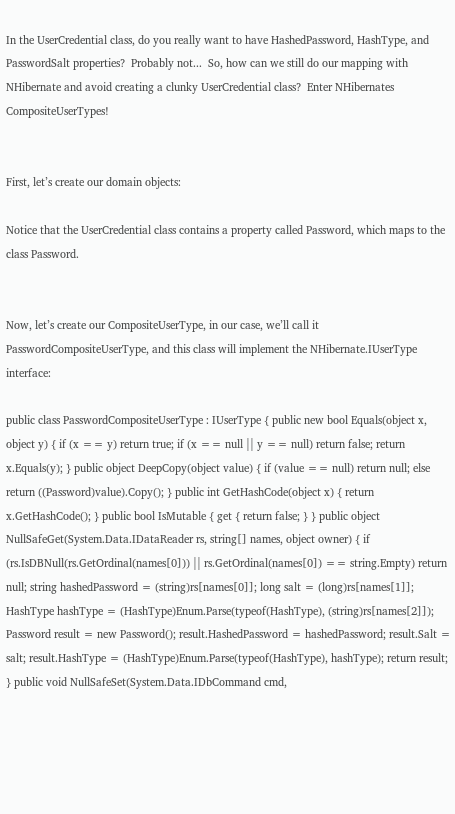In the UserCredential class, do you really want to have HashedPassword, HashType, and PasswordSalt properties?  Probably not...  So, how can we still do our mapping with NHibernate and avoid creating a clunky UserCredential class?  Enter NHibernates CompositeUserTypes!


First, let’s create our domain objects:

Notice that the UserCredential class contains a property called Password, which maps to the class Password.


Now, let’s create our CompositeUserType, in our case, we’ll call it PasswordCompositeUserType, and this class will implement the NHibernate.IUserType interface:

public class PasswordCompositeUserType : IUserType { public new bool Equals(object x, object y) { if (x == y) return true; if (x == null || y == null) return false; return x.Equals(y); } public object DeepCopy(object value) { if (value == null) return null; else return ((Password)value).Copy(); } public int GetHashCode(object x) { return x.GetHashCode(); } public bool IsMutable { get { return false; } } public object NullSafeGet(System.Data.IDataReader rs, string[] names, object owner) { if (rs.IsDBNull(rs.GetOrdinal(names[0])) || rs.GetOrdinal(names[0]) == string.Empty) return null; string hashedPassword = (string)rs[names[0]]; long salt = (long)rs[names[1]]; HashType hashType = (HashType)Enum.Parse(typeof(HashType), (string)rs[names[2]]); Password result = new Password(); result.HashedPassword = hashedPassword; result.Salt = salt; result.HashType = (HashType)Enum.Parse(typeof(HashType), hashType); return result; } public void NullSafeSet(System.Data.IDbCommand cmd,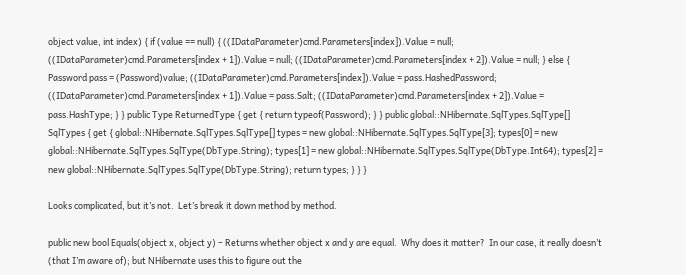object value, int index) { if (value == null) { ((IDataParameter)cmd.Parameters[index]).Value = null; ((IDataParameter)cmd.Parameters[index + 1]).Value = null; ((IDataParameter)cmd.Parameters[index + 2]).Value = null; } else { Password pass = (Password)value; ((IDataParameter)cmd.Parameters[index]).Value = pass.HashedPassword; ((IDataParameter)cmd.Parameters[index + 1]).Value = pass.Salt; ((IDataParameter)cmd.Parameters[index + 2]).Value = pass.HashType; } } public Type ReturnedType { get { return typeof(Password); } } public global::NHibernate.SqlTypes.SqlType[] SqlTypes { get { global::NHibernate.SqlTypes.SqlType[] types = new global::NHibernate.SqlTypes.SqlType[3]; types[0] = new global::NHibernate.SqlTypes.SqlType(DbType.String); types[1] = new global::NHibernate.SqlTypes.SqlType(DbType.Int64); types[2] = new global::NHibernate.SqlTypes.SqlType(DbType.String); return types; } } }

Looks complicated, but it’s not.  Let’s break it down method by method.

public new bool Equals(object x, object y) – Returns whether object x and y are equal.  Why does it matter?  In our case, it really doesn’t (that I’m aware of); but NHibernate uses this to figure out the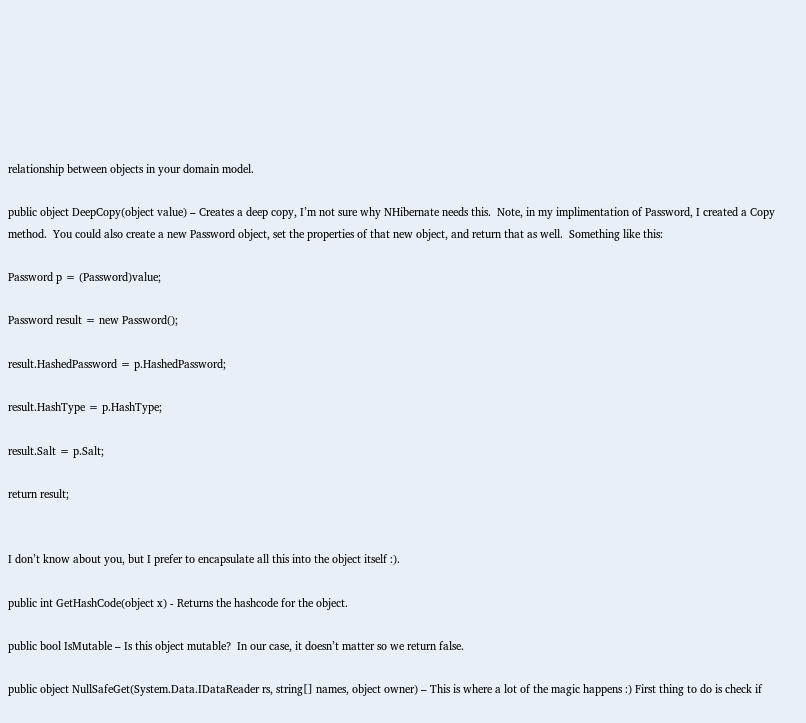relationship between objects in your domain model.

public object DeepCopy(object value) – Creates a deep copy, I’m not sure why NHibernate needs this.  Note, in my implimentation of Password, I created a Copy method.  You could also create a new Password object, set the properties of that new object, and return that as well.  Something like this:

Password p = (Password)value;

Password result = new Password();

result.HashedPassword = p.HashedPassword;

result.HashType = p.HashType;

result.Salt = p.Salt;

return result;


I don’t know about you, but I prefer to encapsulate all this into the object itself :).

public int GetHashCode(object x) - Returns the hashcode for the object.

public bool IsMutable – Is this object mutable?  In our case, it doesn’t matter so we return false.

public object NullSafeGet(System.Data.IDataReader rs, string[] names, object owner) – This is where a lot of the magic happens :) First thing to do is check if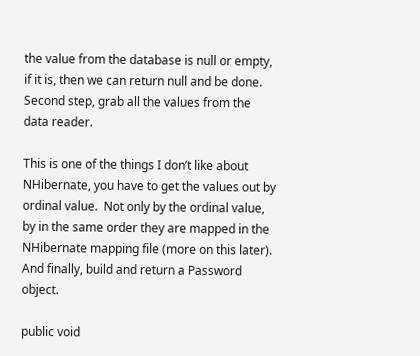the value from the database is null or empty, if it is, then we can return null and be done.  Second step, grab all the values from the data reader.

This is one of the things I don’t like about NHibernate, you have to get the values out by ordinal value.  Not only by the ordinal value, by in the same order they are mapped in the NHibernate mapping file (more on this later).  And finally, build and return a Password object.

public void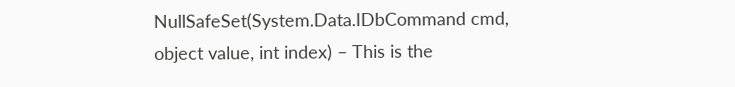NullSafeSet(System.Data.IDbCommand cmd, object value, int index) – This is the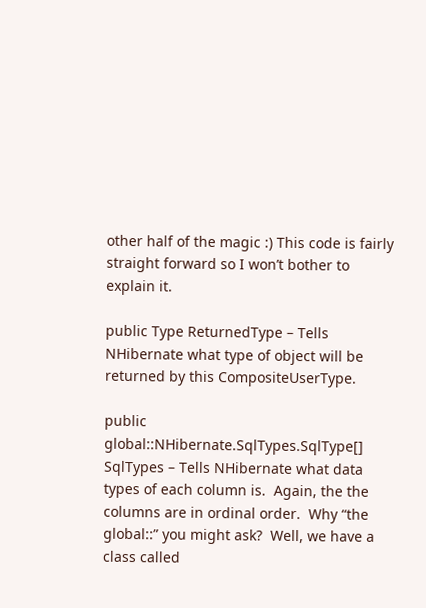other half of the magic :) This code is fairly straight forward so I won’t bother to explain it.

public Type ReturnedType – Tells NHibernate what type of object will be returned by this CompositeUserType.

public global::NHibernate.SqlTypes.SqlType[] SqlTypes – Tells NHibernate what data types of each column is.  Again, the the columns are in ordinal order.  Why “the global::” you might ask?  Well, we have a class called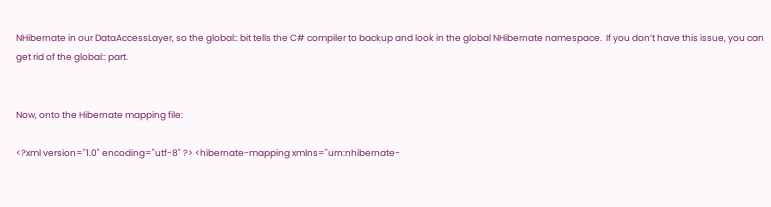NHibernate in our DataAccessLayer, so the global:: bit tells the C# compiler to backup and look in the global NHibernate namespace.  If you don’t have this issue, you can get rid of the global:: part.


Now, onto the Hibernate mapping file:

<?xml version="1.0" encoding="utf-8" ?> <hibernate-mapping xmlns="urn:nhibernate-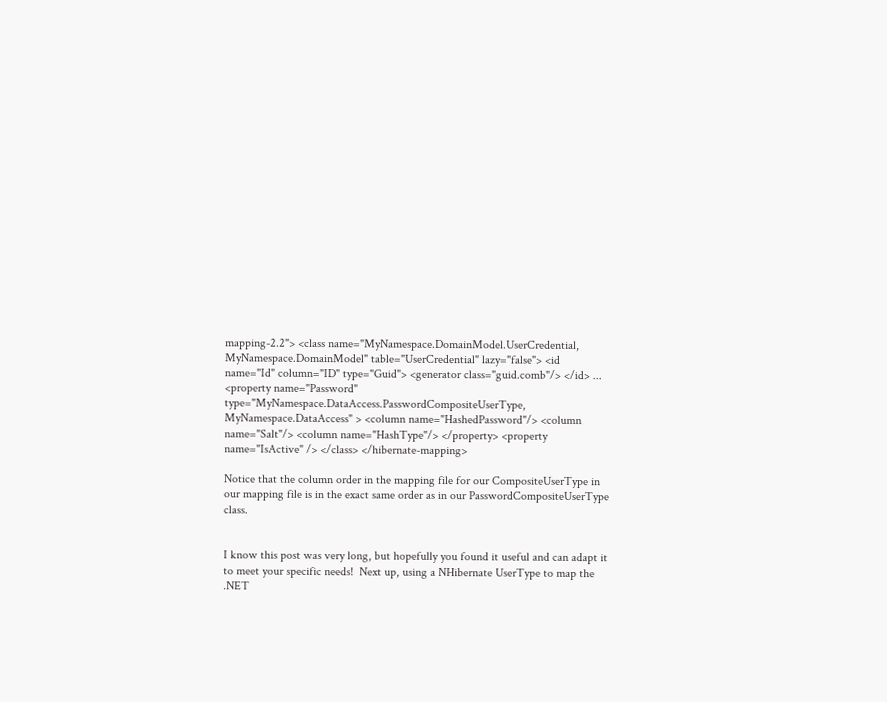mapping-2.2"> <class name="MyNamespace.DomainModel.UserCredential, MyNamespace.DomainModel" table="UserCredential" lazy="false"> <id name="Id" column="ID" type="Guid"> <generator class="guid.comb"/> </id> ... <property name="Password" type="MyNamespace.DataAccess.PasswordCompositeUserType, MyNamespace.DataAccess" > <column name="HashedPassword"/> <column name="Salt"/> <column name="HashType"/> </property> <property name="IsActive" /> </class> </hibernate-mapping>

Notice that the column order in the mapping file for our CompositeUserType in our mapping file is in the exact same order as in our PasswordCompositeUserType class.


I know this post was very long, but hopefully you found it useful and can adapt it to meet your specific needs!  Next up, using a NHibernate UserType to map the .NET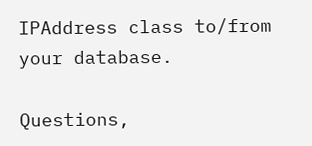IPAddress class to/from your database.

Questions,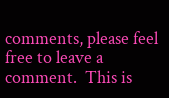comments, please feel free to leave a comment.  This is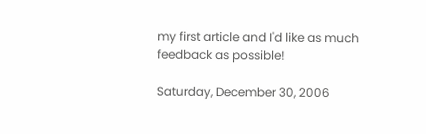my first article and I'd like as much feedback as possible!

Saturday, December 30, 2006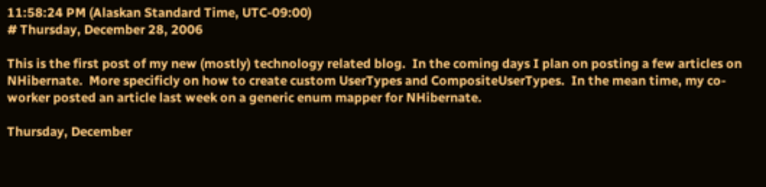11:58:24 PM (Alaskan Standard Time, UTC-09:00)
# Thursday, December 28, 2006

This is the first post of my new (mostly) technology related blog.  In the coming days I plan on posting a few articles on NHibernate.  More specificly on how to create custom UserTypes and CompositeUserTypes.  In the mean time, my co-worker posted an article last week on a generic enum mapper for NHibernate.

Thursday, December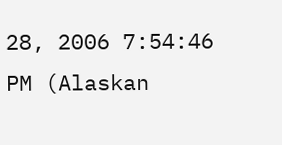28, 2006 7:54:46 PM (Alaskan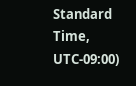Standard Time, UTC-09:00)